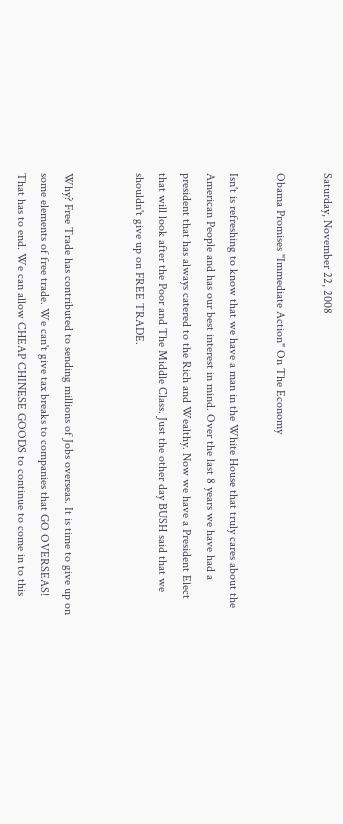Saturday, November 22, 2008

Obama Promises "Immediate Action" On The Economy

Isn't is refreshing to know that we have a man in the White House that truly cares about the American People and has our best interest in mind. Over the last 8 years we have had a president that has always catered to the Rich and Wealthy. Now we have a President Elect that will look after the Poor and The Middle Class. Just the other day BUSH said that we shouldn't give up on FREE TRADE.


Why? Free Trade has contributed to sending millions of Jobs overseas. It is time to give up on some elements of free trade. We can't give tax breaks to companies that GO OVERSEAS! That has to end. We can allow CHEAP CHINESE GOODS to continue to come in to this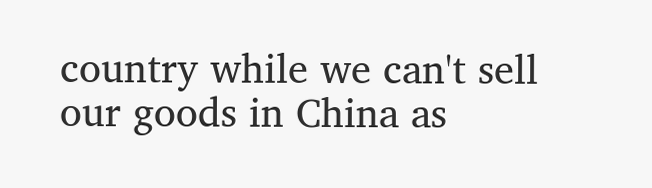country while we can't sell our goods in China as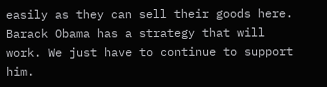easily as they can sell their goods here. Barack Obama has a strategy that will work. We just have to continue to support him.